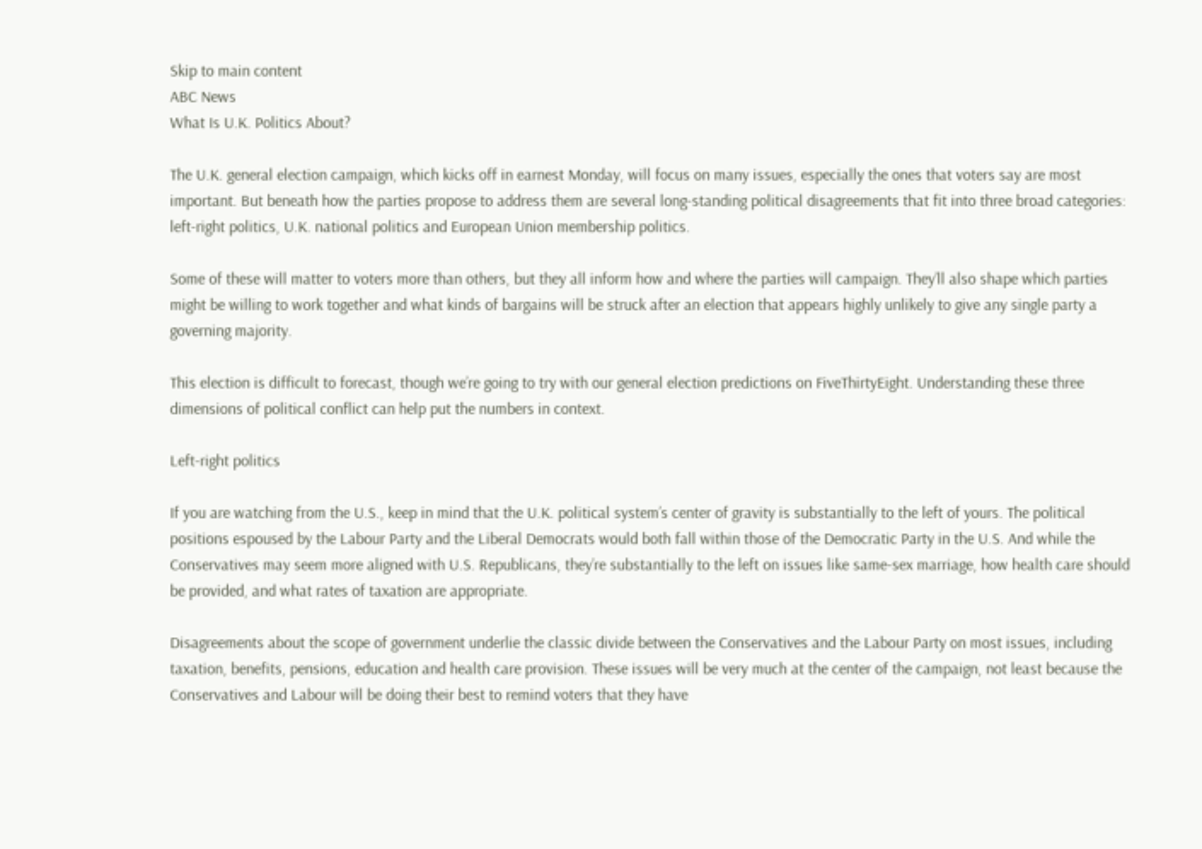Skip to main content
ABC News
What Is U.K. Politics About?

The U.K. general election campaign, which kicks off in earnest Monday, will focus on many issues, especially the ones that voters say are most important. But beneath how the parties propose to address them are several long-standing political disagreements that fit into three broad categories: left-right politics, U.K. national politics and European Union membership politics.

Some of these will matter to voters more than others, but they all inform how and where the parties will campaign. They’ll also shape which parties might be willing to work together and what kinds of bargains will be struck after an election that appears highly unlikely to give any single party a governing majority.

This election is difficult to forecast, though we’re going to try with our general election predictions on FiveThirtyEight. Understanding these three dimensions of political conflict can help put the numbers in context.

Left-right politics

If you are watching from the U.S., keep in mind that the U.K. political system’s center of gravity is substantially to the left of yours. The political positions espoused by the Labour Party and the Liberal Democrats would both fall within those of the Democratic Party in the U.S. And while the Conservatives may seem more aligned with U.S. Republicans, they’re substantially to the left on issues like same-sex marriage, how health care should be provided, and what rates of taxation are appropriate.

Disagreements about the scope of government underlie the classic divide between the Conservatives and the Labour Party on most issues, including taxation, benefits, pensions, education and health care provision. These issues will be very much at the center of the campaign, not least because the Conservatives and Labour will be doing their best to remind voters that they have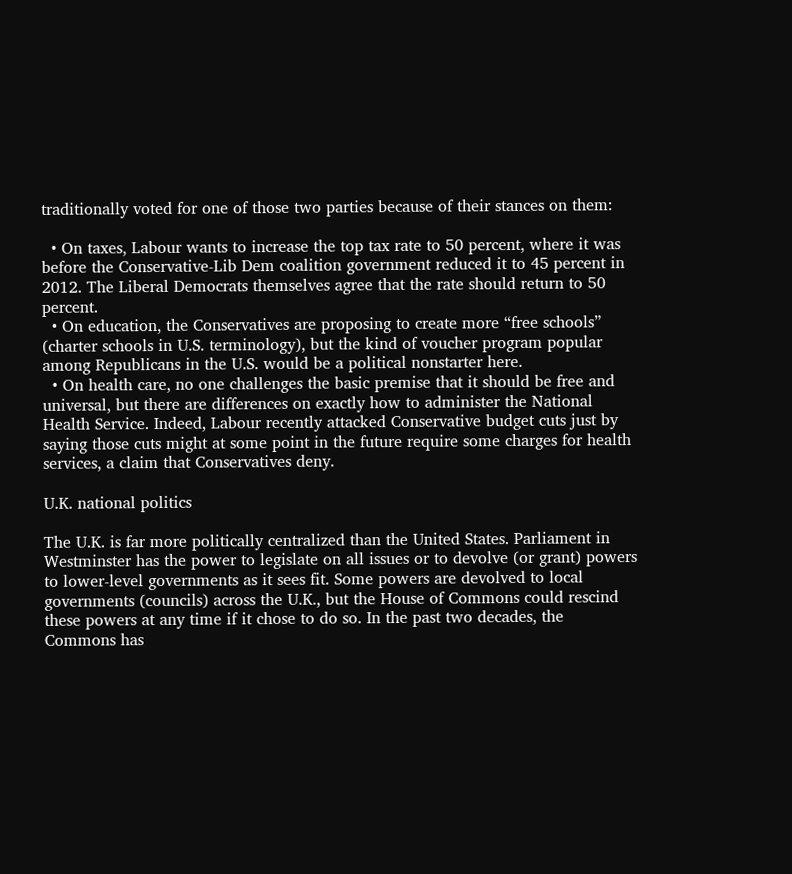traditionally voted for one of those two parties because of their stances on them:

  • On taxes, Labour wants to increase the top tax rate to 50 percent, where it was before the Conservative-Lib Dem coalition government reduced it to 45 percent in 2012. The Liberal Democrats themselves agree that the rate should return to 50 percent.
  • On education, the Conservatives are proposing to create more “free schools” (charter schools in U.S. terminology), but the kind of voucher program popular among Republicans in the U.S. would be a political nonstarter here.
  • On health care, no one challenges the basic premise that it should be free and universal, but there are differences on exactly how to administer the National Health Service. Indeed, Labour recently attacked Conservative budget cuts just by saying those cuts might at some point in the future require some charges for health services, a claim that Conservatives deny.

U.K. national politics

The U.K. is far more politically centralized than the United States. Parliament in Westminster has the power to legislate on all issues or to devolve (or grant) powers to lower-level governments as it sees fit. Some powers are devolved to local governments (councils) across the U.K., but the House of Commons could rescind these powers at any time if it chose to do so. In the past two decades, the Commons has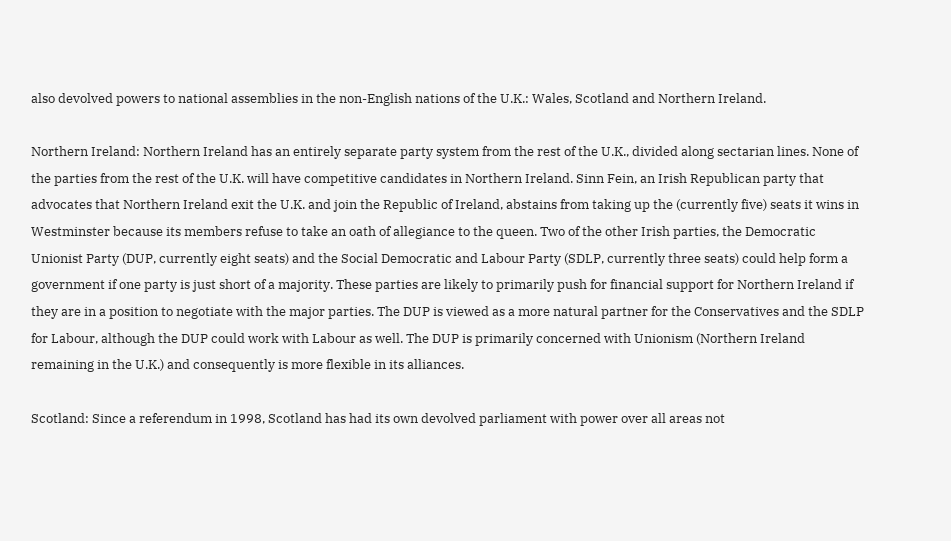also devolved powers to national assemblies in the non-English nations of the U.K.: Wales, Scotland and Northern Ireland.

Northern Ireland: Northern Ireland has an entirely separate party system from the rest of the U.K., divided along sectarian lines. None of the parties from the rest of the U.K. will have competitive candidates in Northern Ireland. Sinn Fein, an Irish Republican party that advocates that Northern Ireland exit the U.K. and join the Republic of Ireland, abstains from taking up the (currently five) seats it wins in Westminster because its members refuse to take an oath of allegiance to the queen. Two of the other Irish parties, the Democratic Unionist Party (DUP, currently eight seats) and the Social Democratic and Labour Party (SDLP, currently three seats) could help form a government if one party is just short of a majority. These parties are likely to primarily push for financial support for Northern Ireland if they are in a position to negotiate with the major parties. The DUP is viewed as a more natural partner for the Conservatives and the SDLP for Labour, although the DUP could work with Labour as well. The DUP is primarily concerned with Unionism (Northern Ireland remaining in the U.K.) and consequently is more flexible in its alliances.

Scotland: Since a referendum in 1998, Scotland has had its own devolved parliament with power over all areas not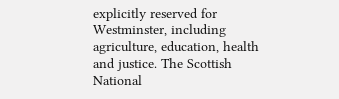explicitly reserved for Westminster, including agriculture, education, health and justice. The Scottish National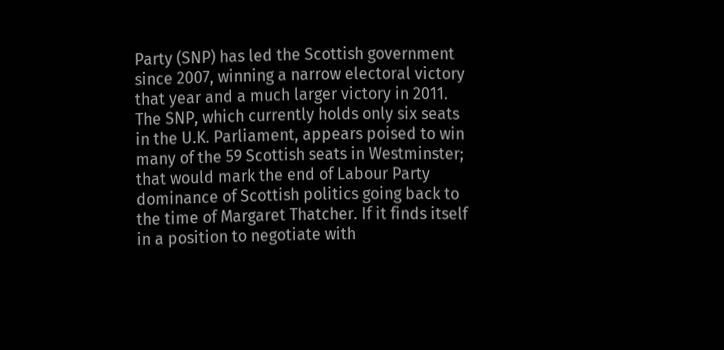Party (SNP) has led the Scottish government since 2007, winning a narrow electoral victory that year and a much larger victory in 2011. The SNP, which currently holds only six seats in the U.K. Parliament, appears poised to win many of the 59 Scottish seats in Westminster; that would mark the end of Labour Party dominance of Scottish politics going back to the time of Margaret Thatcher. If it finds itself in a position to negotiate with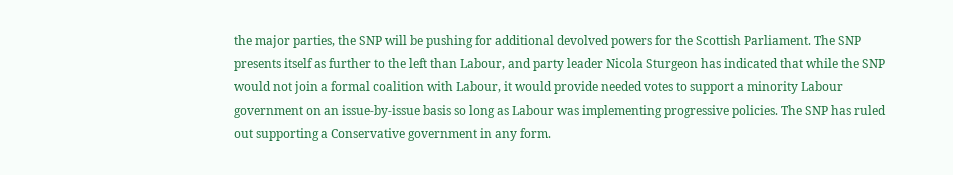the major parties, the SNP will be pushing for additional devolved powers for the Scottish Parliament. The SNP presents itself as further to the left than Labour, and party leader Nicola Sturgeon has indicated that while the SNP would not join a formal coalition with Labour, it would provide needed votes to support a minority Labour government on an issue-by-issue basis so long as Labour was implementing progressive policies. The SNP has ruled out supporting a Conservative government in any form.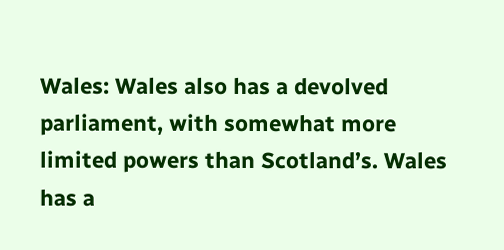Wales: Wales also has a devolved parliament, with somewhat more limited powers than Scotland’s. Wales has a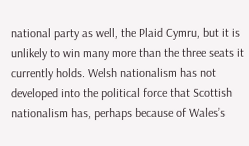national party as well, the Plaid Cymru, but it is unlikely to win many more than the three seats it currently holds. Welsh nationalism has not developed into the political force that Scottish nationalism has, perhaps because of Wales’s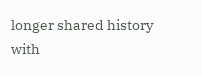longer shared history with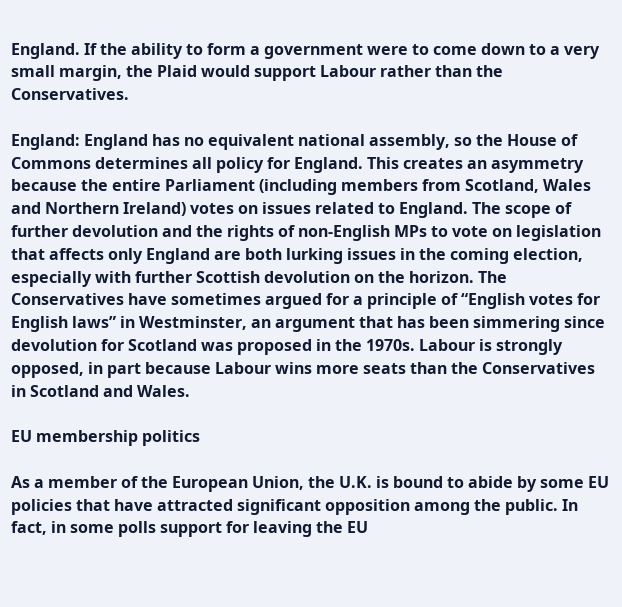England. If the ability to form a government were to come down to a very small margin, the Plaid would support Labour rather than the Conservatives.

England: England has no equivalent national assembly, so the House of Commons determines all policy for England. This creates an asymmetry because the entire Parliament (including members from Scotland, Wales and Northern Ireland) votes on issues related to England. The scope of further devolution and the rights of non-English MPs to vote on legislation that affects only England are both lurking issues in the coming election, especially with further Scottish devolution on the horizon. The Conservatives have sometimes argued for a principle of “English votes for English laws” in Westminster, an argument that has been simmering since devolution for Scotland was proposed in the 1970s. Labour is strongly opposed, in part because Labour wins more seats than the Conservatives in Scotland and Wales.

EU membership politics

As a member of the European Union, the U.K. is bound to abide by some EU policies that have attracted significant opposition among the public. In fact, in some polls support for leaving the EU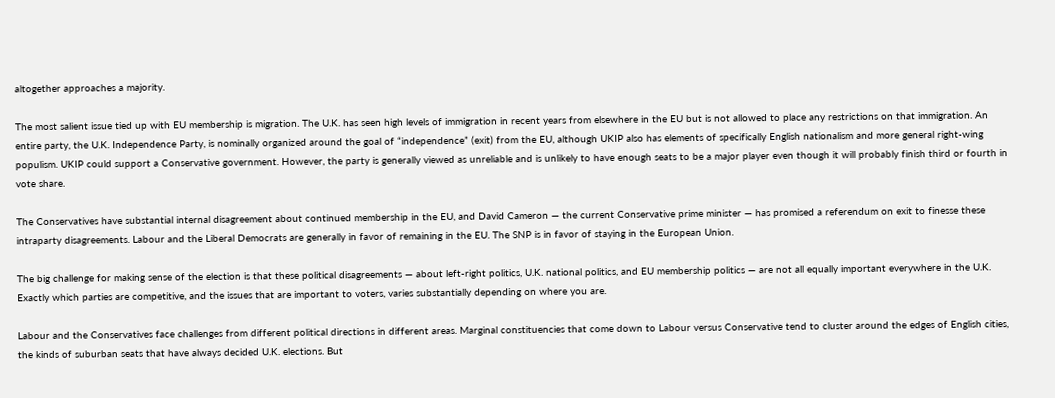altogether approaches a majority.

The most salient issue tied up with EU membership is migration. The U.K. has seen high levels of immigration in recent years from elsewhere in the EU but is not allowed to place any restrictions on that immigration. An entire party, the U.K. Independence Party, is nominally organized around the goal of “independence” (exit) from the EU, although UKIP also has elements of specifically English nationalism and more general right-wing populism. UKIP could support a Conservative government. However, the party is generally viewed as unreliable and is unlikely to have enough seats to be a major player even though it will probably finish third or fourth in vote share.

The Conservatives have substantial internal disagreement about continued membership in the EU, and David Cameron — the current Conservative prime minister — has promised a referendum on exit to finesse these intraparty disagreements. Labour and the Liberal Democrats are generally in favor of remaining in the EU. The SNP is in favor of staying in the European Union.

The big challenge for making sense of the election is that these political disagreements — about left-right politics, U.K. national politics, and EU membership politics — are not all equally important everywhere in the U.K. Exactly which parties are competitive, and the issues that are important to voters, varies substantially depending on where you are.

Labour and the Conservatives face challenges from different political directions in different areas. Marginal constituencies that come down to Labour versus Conservative tend to cluster around the edges of English cities, the kinds of suburban seats that have always decided U.K. elections. But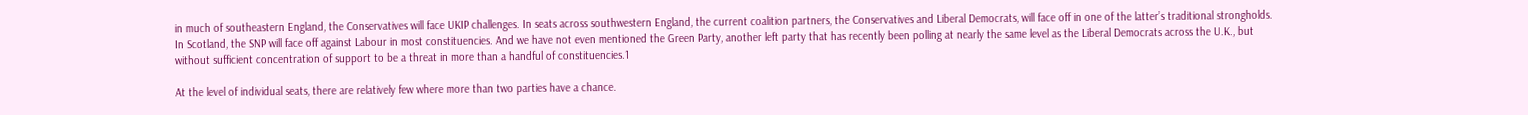in much of southeastern England, the Conservatives will face UKIP challenges. In seats across southwestern England, the current coalition partners, the Conservatives and Liberal Democrats, will face off in one of the latter’s traditional strongholds. In Scotland, the SNP will face off against Labour in most constituencies. And we have not even mentioned the Green Party, another left party that has recently been polling at nearly the same level as the Liberal Democrats across the U.K., but without sufficient concentration of support to be a threat in more than a handful of constituencies.1

At the level of individual seats, there are relatively few where more than two parties have a chance.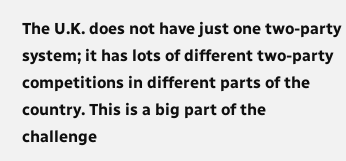The U.K. does not have just one two-party system; it has lots of different two-party competitions in different parts of the country. This is a big part of the challenge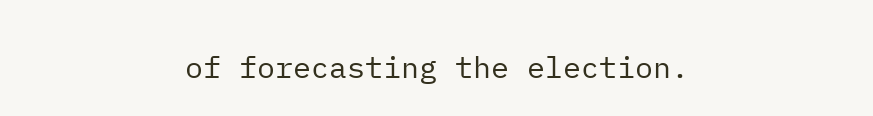of forecasting the election.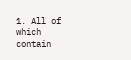1. All of which contain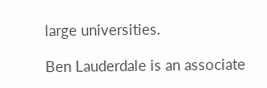large universities.

Ben Lauderdale is an associate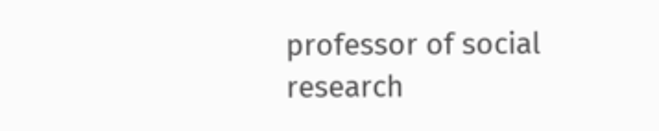professor of social research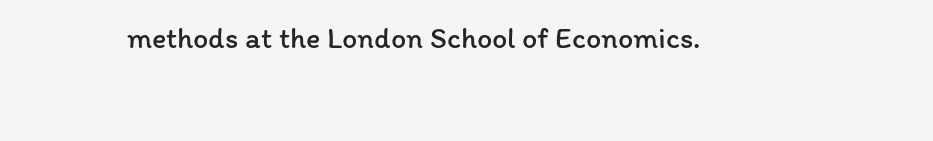methods at the London School of Economics.